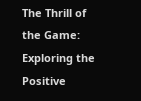The Thrill of the Game: Exploring the Positive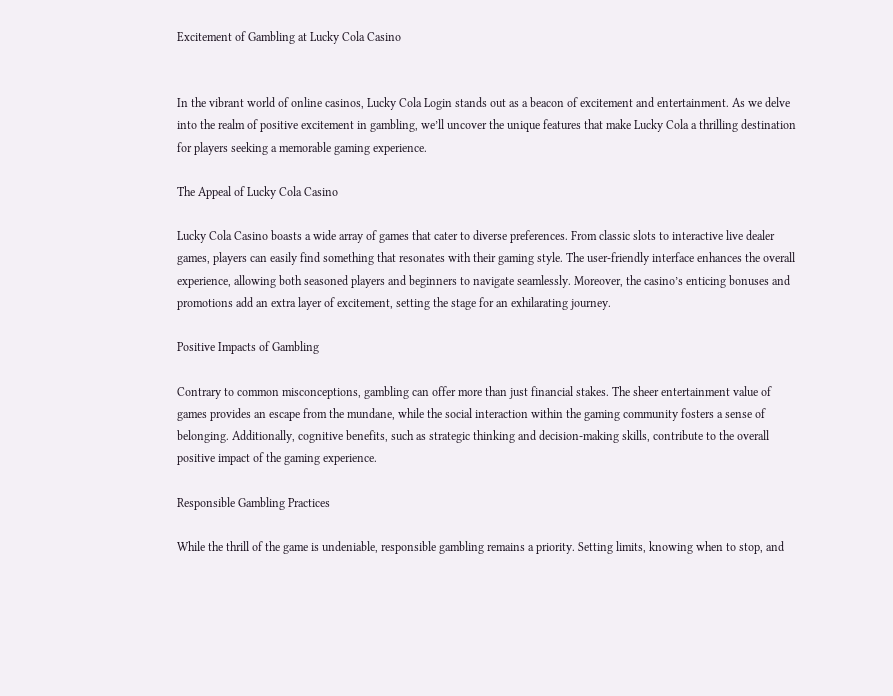Excitement of Gambling at Lucky Cola Casino


In the vibrant world of online casinos, Lucky Cola Login stands out as a beacon of excitement and entertainment. As we delve into the realm of positive excitement in gambling, we’ll uncover the unique features that make Lucky Cola a thrilling destination for players seeking a memorable gaming experience.

The Appeal of Lucky Cola Casino

Lucky Cola Casino boasts a wide array of games that cater to diverse preferences. From classic slots to interactive live dealer games, players can easily find something that resonates with their gaming style. The user-friendly interface enhances the overall experience, allowing both seasoned players and beginners to navigate seamlessly. Moreover, the casino’s enticing bonuses and promotions add an extra layer of excitement, setting the stage for an exhilarating journey.

Positive Impacts of Gambling

Contrary to common misconceptions, gambling can offer more than just financial stakes. The sheer entertainment value of games provides an escape from the mundane, while the social interaction within the gaming community fosters a sense of belonging. Additionally, cognitive benefits, such as strategic thinking and decision-making skills, contribute to the overall positive impact of the gaming experience.

Responsible Gambling Practices

While the thrill of the game is undeniable, responsible gambling remains a priority. Setting limits, knowing when to stop, and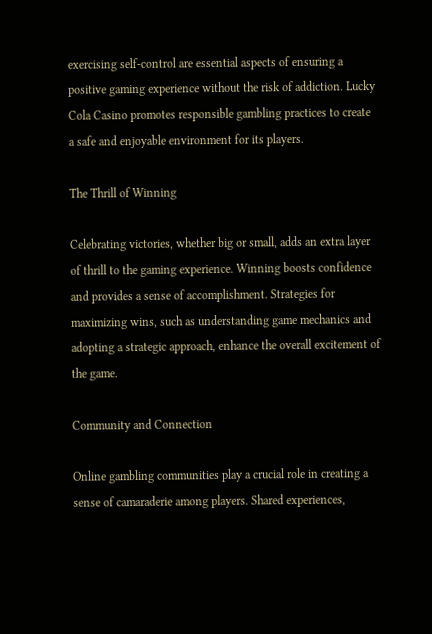exercising self-control are essential aspects of ensuring a positive gaming experience without the risk of addiction. Lucky Cola Casino promotes responsible gambling practices to create a safe and enjoyable environment for its players.

The Thrill of Winning

Celebrating victories, whether big or small, adds an extra layer of thrill to the gaming experience. Winning boosts confidence and provides a sense of accomplishment. Strategies for maximizing wins, such as understanding game mechanics and adopting a strategic approach, enhance the overall excitement of the game.

Community and Connection

Online gambling communities play a crucial role in creating a sense of camaraderie among players. Shared experiences,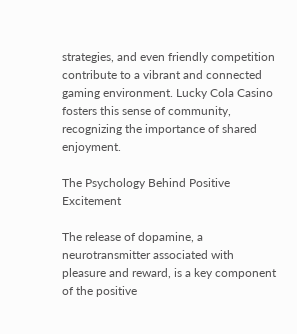strategies, and even friendly competition contribute to a vibrant and connected gaming environment. Lucky Cola Casino fosters this sense of community, recognizing the importance of shared enjoyment.

The Psychology Behind Positive Excitement

The release of dopamine, a neurotransmitter associated with pleasure and reward, is a key component of the positive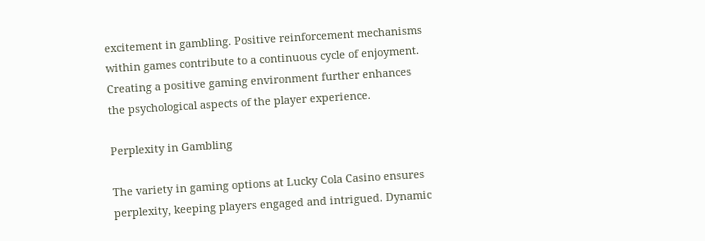excitement in gambling. Positive reinforcement mechanisms within games contribute to a continuous cycle of enjoyment. Creating a positive gaming environment further enhances the psychological aspects of the player experience.

Perplexity in Gambling

The variety in gaming options at Lucky Cola Casino ensures perplexity, keeping players engaged and intrigued. Dynamic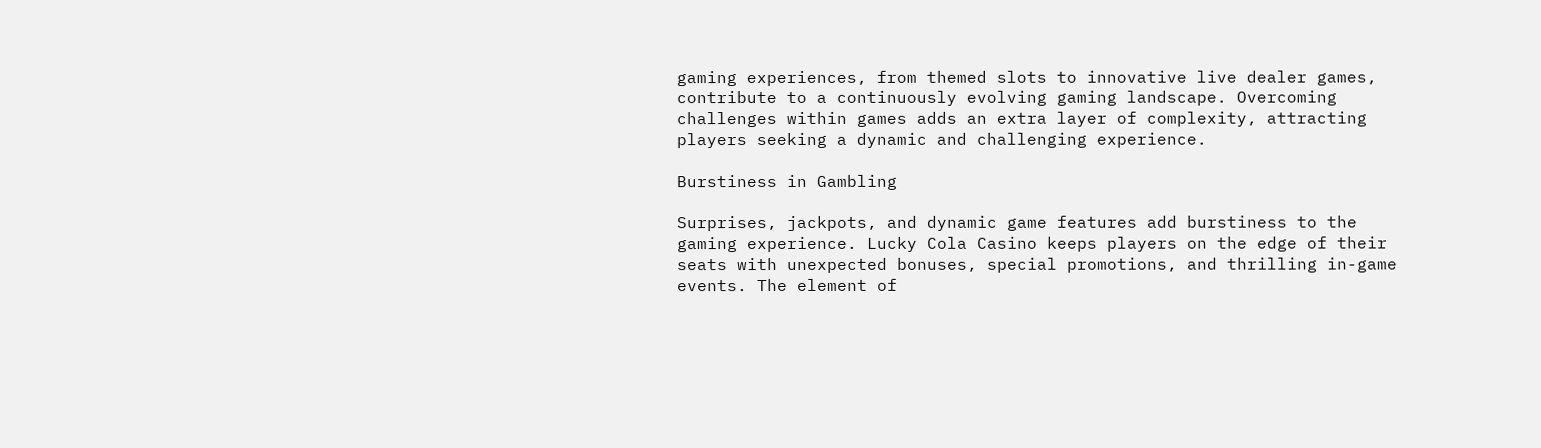gaming experiences, from themed slots to innovative live dealer games, contribute to a continuously evolving gaming landscape. Overcoming challenges within games adds an extra layer of complexity, attracting players seeking a dynamic and challenging experience.

Burstiness in Gambling

Surprises, jackpots, and dynamic game features add burstiness to the gaming experience. Lucky Cola Casino keeps players on the edge of their seats with unexpected bonuses, special promotions, and thrilling in-game events. The element of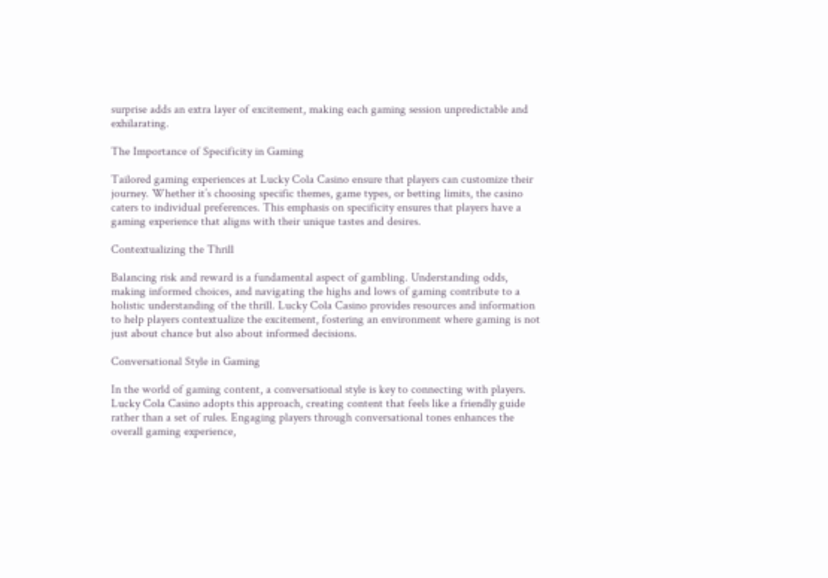surprise adds an extra layer of excitement, making each gaming session unpredictable and exhilarating.

The Importance of Specificity in Gaming

Tailored gaming experiences at Lucky Cola Casino ensure that players can customize their journey. Whether it’s choosing specific themes, game types, or betting limits, the casino caters to individual preferences. This emphasis on specificity ensures that players have a gaming experience that aligns with their unique tastes and desires.

Contextualizing the Thrill

Balancing risk and reward is a fundamental aspect of gambling. Understanding odds, making informed choices, and navigating the highs and lows of gaming contribute to a holistic understanding of the thrill. Lucky Cola Casino provides resources and information to help players contextualize the excitement, fostering an environment where gaming is not just about chance but also about informed decisions.

Conversational Style in Gaming

In the world of gaming content, a conversational style is key to connecting with players. Lucky Cola Casino adopts this approach, creating content that feels like a friendly guide rather than a set of rules. Engaging players through conversational tones enhances the overall gaming experience,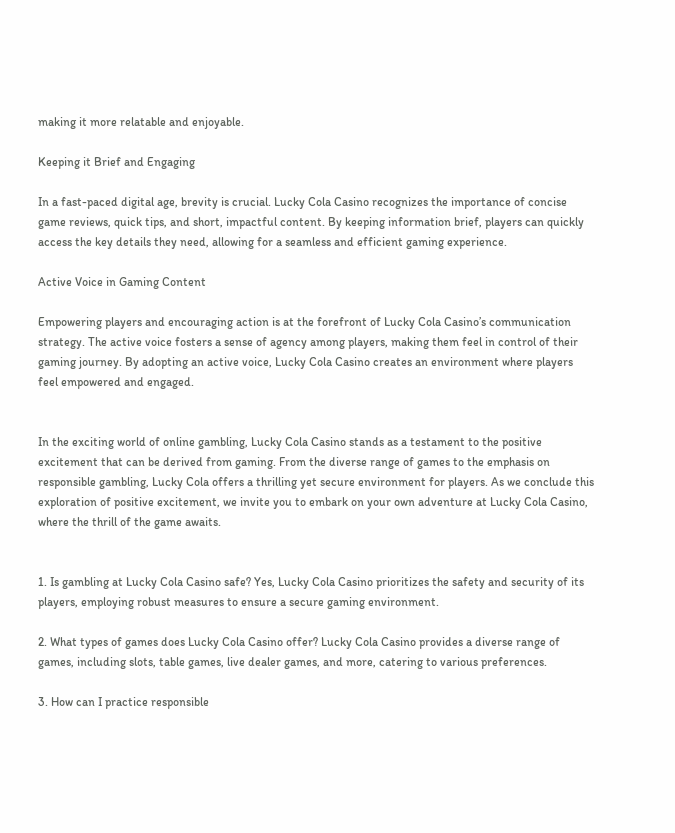making it more relatable and enjoyable.

Keeping it Brief and Engaging

In a fast-paced digital age, brevity is crucial. Lucky Cola Casino recognizes the importance of concise game reviews, quick tips, and short, impactful content. By keeping information brief, players can quickly access the key details they need, allowing for a seamless and efficient gaming experience.

Active Voice in Gaming Content

Empowering players and encouraging action is at the forefront of Lucky Cola Casino’s communication strategy. The active voice fosters a sense of agency among players, making them feel in control of their gaming journey. By adopting an active voice, Lucky Cola Casino creates an environment where players feel empowered and engaged.


In the exciting world of online gambling, Lucky Cola Casino stands as a testament to the positive excitement that can be derived from gaming. From the diverse range of games to the emphasis on responsible gambling, Lucky Cola offers a thrilling yet secure environment for players. As we conclude this exploration of positive excitement, we invite you to embark on your own adventure at Lucky Cola Casino, where the thrill of the game awaits.


1. Is gambling at Lucky Cola Casino safe? Yes, Lucky Cola Casino prioritizes the safety and security of its players, employing robust measures to ensure a secure gaming environment.

2. What types of games does Lucky Cola Casino offer? Lucky Cola Casino provides a diverse range of games, including slots, table games, live dealer games, and more, catering to various preferences.

3. How can I practice responsible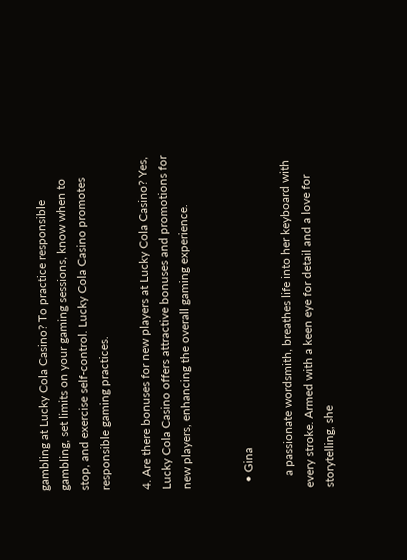gambling at Lucky Cola Casino? To practice responsible gambling, set limits on your gaming sessions, know when to stop, and exercise self-control. Lucky Cola Casino promotes responsible gaming practices.

4. Are there bonuses for new players at Lucky Cola Casino? Yes, Lucky Cola Casino offers attractive bonuses and promotions for new players, enhancing the overall gaming experience.


  • Gina

    a passionate wordsmith, breathes life into her keyboard with every stroke. Armed with a keen eye for detail and a love for storytelling, she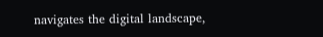navigates the digital landscape,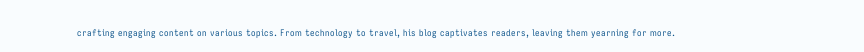crafting engaging content on various topics. From technology to travel, his blog captivates readers, leaving them yearning for more.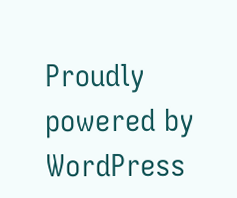Proudly powered by WordPress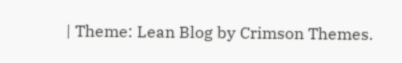| Theme: Lean Blog by Crimson Themes.